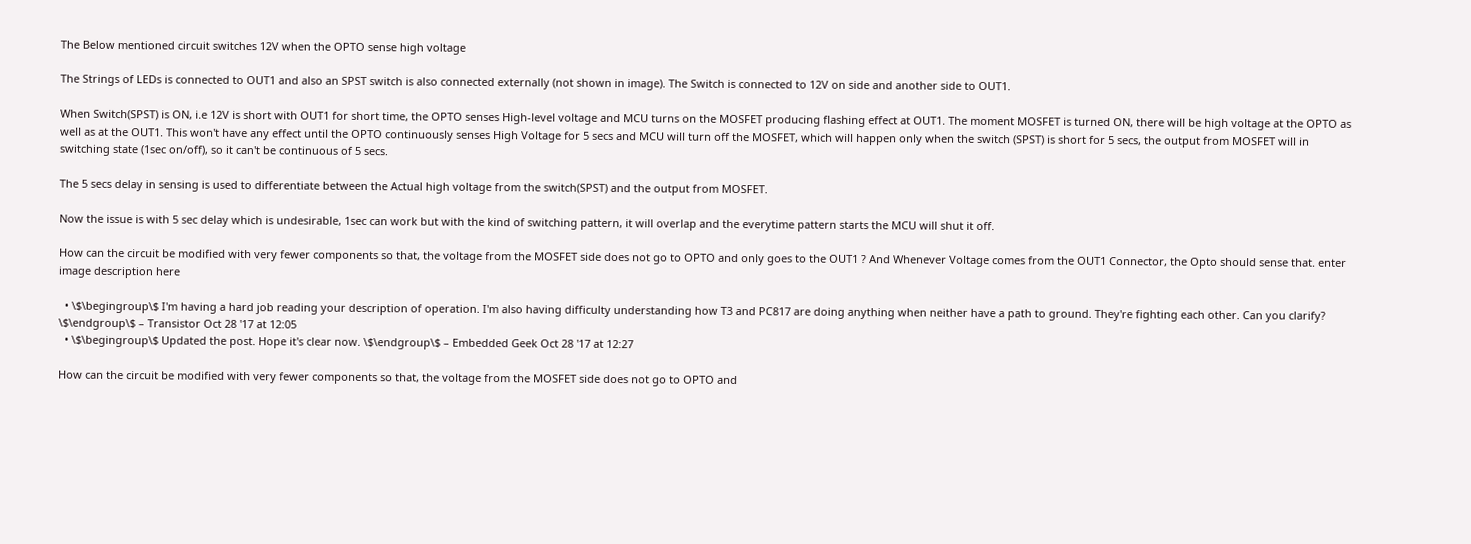The Below mentioned circuit switches 12V when the OPTO sense high voltage

The Strings of LEDs is connected to OUT1 and also an SPST switch is also connected externally (not shown in image). The Switch is connected to 12V on side and another side to OUT1.

When Switch(SPST) is ON, i.e 12V is short with OUT1 for short time, the OPTO senses High-level voltage and MCU turns on the MOSFET producing flashing effect at OUT1. The moment MOSFET is turned ON, there will be high voltage at the OPTO as well as at the OUT1. This won't have any effect until the OPTO continuously senses High Voltage for 5 secs and MCU will turn off the MOSFET, which will happen only when the switch (SPST) is short for 5 secs, the output from MOSFET will in switching state (1sec on/off), so it can't be continuous of 5 secs.

The 5 secs delay in sensing is used to differentiate between the Actual high voltage from the switch(SPST) and the output from MOSFET.

Now the issue is with 5 sec delay which is undesirable, 1sec can work but with the kind of switching pattern, it will overlap and the everytime pattern starts the MCU will shut it off.

How can the circuit be modified with very fewer components so that, the voltage from the MOSFET side does not go to OPTO and only goes to the OUT1 ? And Whenever Voltage comes from the OUT1 Connector, the Opto should sense that. enter image description here

  • \$\begingroup\$ I'm having a hard job reading your description of operation. I'm also having difficulty understanding how T3 and PC817 are doing anything when neither have a path to ground. They're fighting each other. Can you clarify? \$\endgroup\$ – Transistor Oct 28 '17 at 12:05
  • \$\begingroup\$ Updated the post. Hope it's clear now. \$\endgroup\$ – Embedded Geek Oct 28 '17 at 12:27

How can the circuit be modified with very fewer components so that, the voltage from the MOSFET side does not go to OPTO and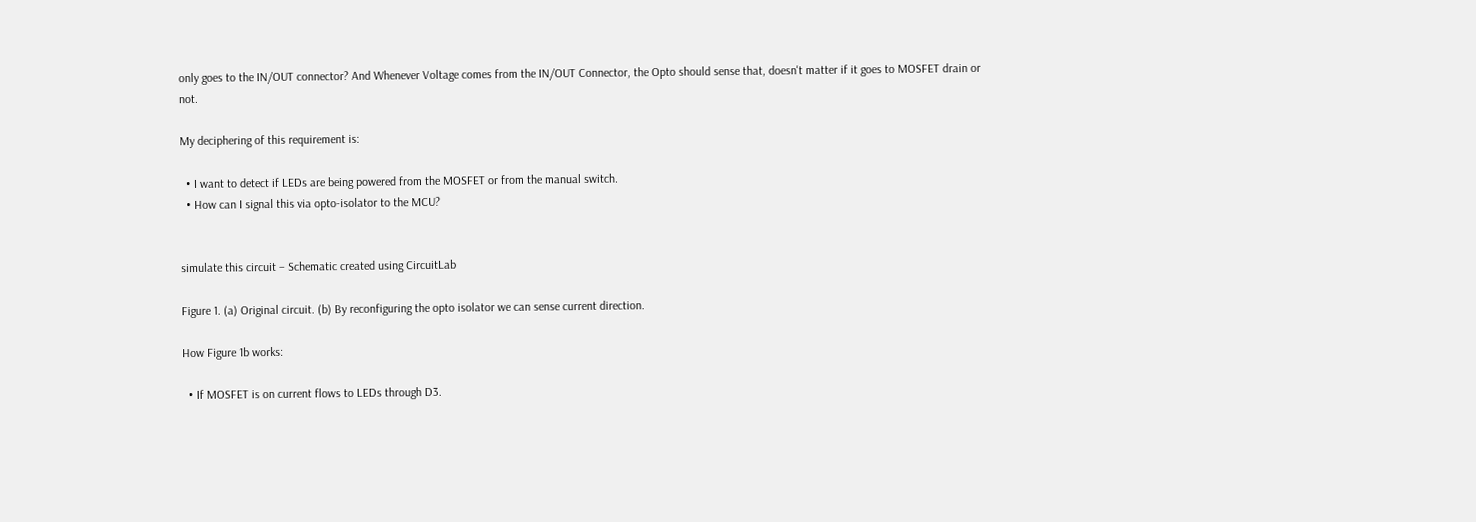only goes to the IN/OUT connector? And Whenever Voltage comes from the IN/OUT Connector, the Opto should sense that, doesn't matter if it goes to MOSFET drain or not.

My deciphering of this requirement is:

  • I want to detect if LEDs are being powered from the MOSFET or from the manual switch.
  • How can I signal this via opto-isolator to the MCU?


simulate this circuit – Schematic created using CircuitLab

Figure 1. (a) Original circuit. (b) By reconfiguring the opto isolator we can sense current direction.

How Figure 1b works:

  • If MOSFET is on current flows to LEDs through D3.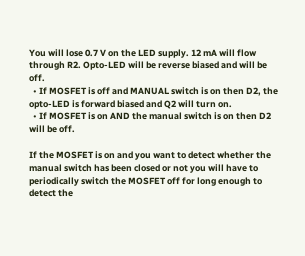You will lose 0.7 V on the LED supply. 12 mA will flow through R2. Opto-LED will be reverse biased and will be off.
  • If MOSFET is off and MANUAL switch is on then D2, the opto-LED is forward biased and Q2 will turn on.
  • If MOSFET is on AND the manual switch is on then D2 will be off.

If the MOSFET is on and you want to detect whether the manual switch has been closed or not you will have to periodically switch the MOSFET off for long enough to detect the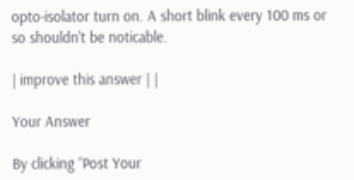opto-isolator turn on. A short blink every 100 ms or so shouldn't be noticable.

| improve this answer | |

Your Answer

By clicking “Post Your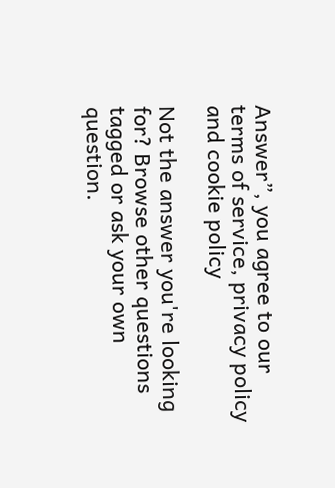Answer”, you agree to our terms of service, privacy policy and cookie policy

Not the answer you're looking for? Browse other questions tagged or ask your own question.